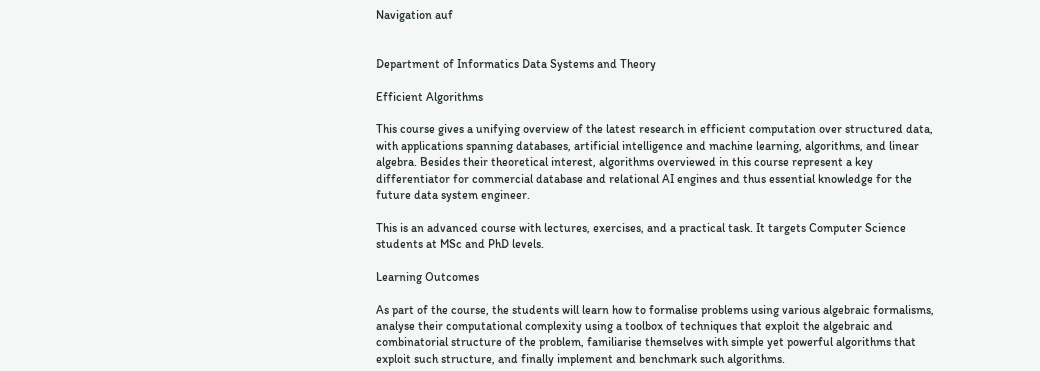Navigation auf


Department of Informatics Data Systems and Theory

Efficient Algorithms

This course gives a unifying overview of the latest research in efficient computation over structured data, with applications spanning databases, artificial intelligence and machine learning, algorithms, and linear algebra. Besides their theoretical interest, algorithms overviewed in this course represent a key differentiator for commercial database and relational AI engines and thus essential knowledge for the future data system engineer.

This is an advanced course with lectures, exercises, and a practical task. It targets Computer Science students at MSc and PhD levels.

Learning Outcomes

As part of the course, the students will learn how to formalise problems using various algebraic formalisms, analyse their computational complexity using a toolbox of techniques that exploit the algebraic and combinatorial structure of the problem, familiarise themselves with simple yet powerful algorithms that exploit such structure, and finally implement and benchmark such algorithms.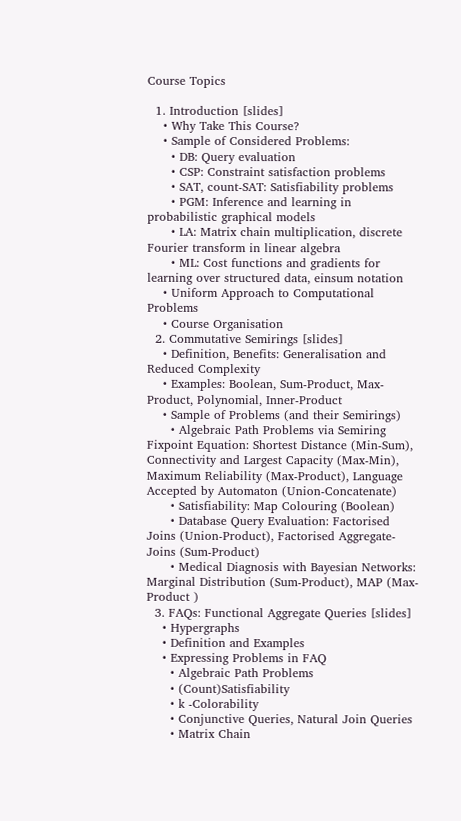Course Topics

  1. Introduction [slides]
    • Why Take This Course?
    • Sample of Considered Problems:
      • DB: Query evaluation
      • CSP: Constraint satisfaction problems
      • SAT, count-SAT: Satisfiability problems
      • PGM: Inference and learning in probabilistic graphical models
      • LA: Matrix chain multiplication, discrete Fourier transform in linear algebra
      • ML: Cost functions and gradients for learning over structured data, einsum notation
    • Uniform Approach to Computational Problems
    • Course Organisation
  2. Commutative Semirings [slides]
    • Definition, Benefits: Generalisation and Reduced Complexity
    • Examples: Boolean, Sum-Product, Max-Product, Polynomial, Inner-Product
    • Sample of Problems (and their Semirings)
      • Algebraic Path Problems via Semiring Fixpoint Equation: Shortest Distance (Min-Sum), Connectivity and Largest Capacity (Max-Min), Maximum Reliability (Max-Product), Language Accepted by Automaton (Union-Concatenate)
      • Satisfiability: Map Colouring (Boolean)
      • Database Query Evaluation: Factorised Joins (Union-Product), Factorised Aggregate-Joins (Sum-Product)
      • Medical Diagnosis with Bayesian Networks: Marginal Distribution (Sum-Product), MAP (Max-Product )
  3. FAQs: Functional Aggregate Queries [slides]
    • Hypergraphs
    • Definition and Examples
    • Expressing Problems in FAQ
      • Algebraic Path Problems
      • (Count)Satisfiability
      • k -Colorability
      • Conjunctive Queries, Natural Join Queries
      • Matrix Chain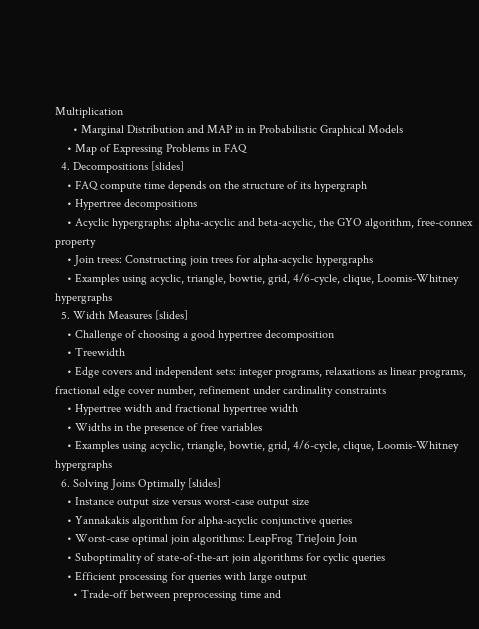Multiplication
      • Marginal Distribution and MAP in in Probabilistic Graphical Models
    • Map of Expressing Problems in FAQ
  4. Decompositions [slides]
    • FAQ compute time depends on the structure of its hypergraph
    • Hypertree decompositions
    • Acyclic hypergraphs: alpha-acyclic and beta-acyclic, the GYO algorithm, free-connex property
    • Join trees: Constructing join trees for alpha-acyclic hypergraphs
    • Examples using acyclic, triangle, bowtie, grid, 4/6-cycle, clique, Loomis-Whitney hypergraphs
  5. Width Measures [slides]
    • Challenge of choosing a good hypertree decomposition
    • Treewidth
    • Edge covers and independent sets: integer programs, relaxations as linear programs, fractional edge cover number, refinement under cardinality constraints
    • Hypertree width and fractional hypertree width
    • Widths in the presence of free variables
    • Examples using acyclic, triangle, bowtie, grid, 4/6-cycle, clique, Loomis-Whitney hypergraphs
  6. Solving Joins Optimally [slides]
    • Instance output size versus worst-case output size
    • Yannakakis algorithm for alpha-acyclic conjunctive queries
    • Worst-case optimal join algorithms: LeapFrog TrieJoin Join
    • Suboptimality of state-of-the-art join algorithms for cyclic queries
    • Efficient processing for queries with large output
      • Trade-off between preprocessing time and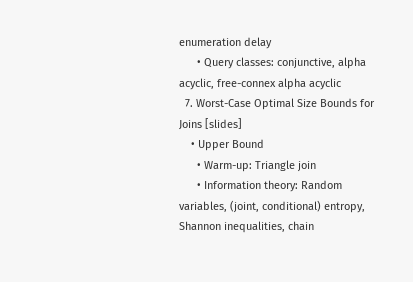enumeration delay
      • Query classes: conjunctive, alpha acyclic, free-connex alpha acyclic
  7. Worst-Case Optimal Size Bounds for Joins [slides]
    • Upper Bound
      • Warm-up: Triangle join
      • Information theory: Random variables, (joint, conditional) entropy, Shannon inequalities, chain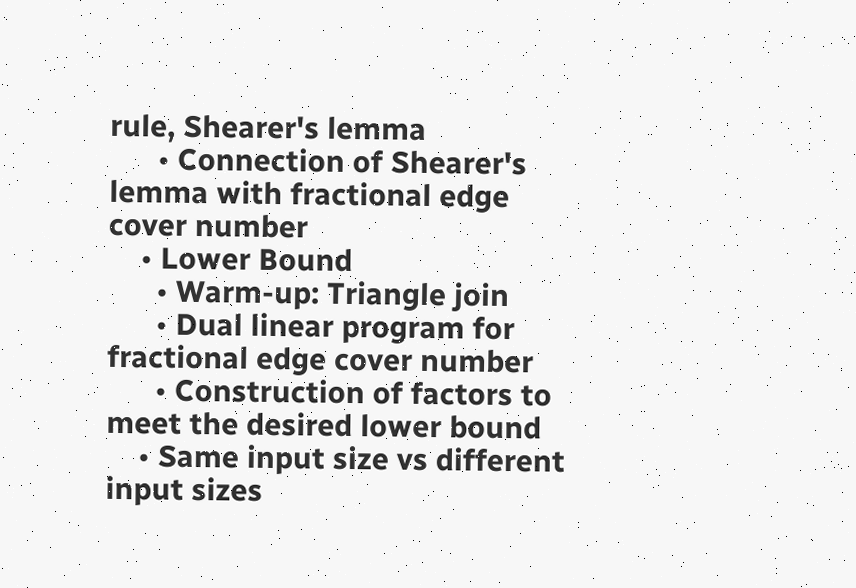rule, Shearer's lemma
      • Connection of Shearer's lemma with fractional edge cover number
    • Lower Bound
      • Warm-up: Triangle join
      • Dual linear program for fractional edge cover number
      • Construction of factors to meet the desired lower bound
    • Same input size vs different input sizes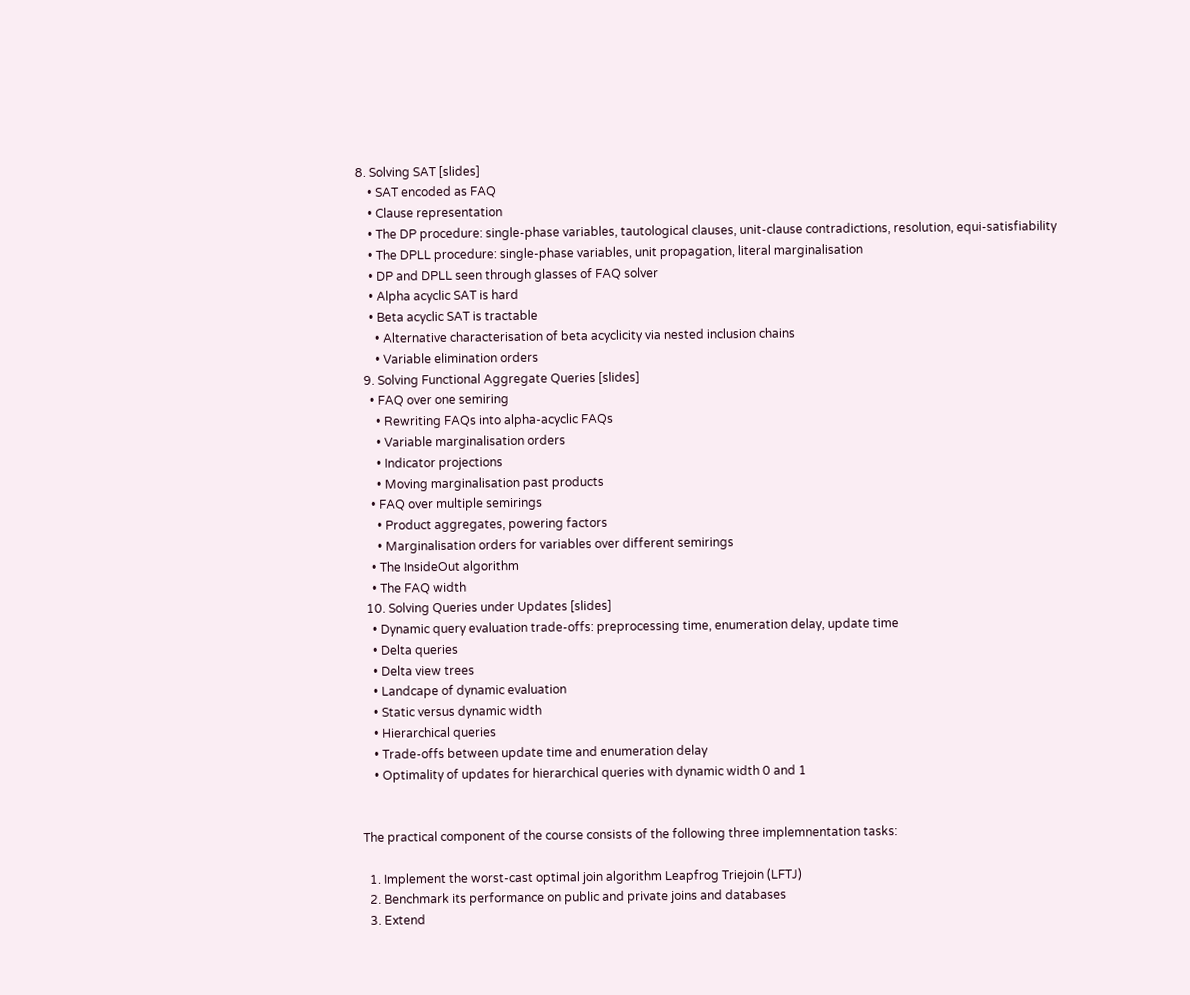8. Solving SAT [slides]
    • SAT encoded as FAQ
    • Clause representation
    • The DP procedure: single-phase variables, tautological clauses, unit-clause contradictions, resolution, equi-satisfiability
    • The DPLL procedure: single-phase variables, unit propagation, literal marginalisation
    • DP and DPLL seen through glasses of FAQ solver
    • Alpha acyclic SAT is hard
    • Beta acyclic SAT is tractable
      • Alternative characterisation of beta acyclicity via nested inclusion chains
      • Variable elimination orders
  9. Solving Functional Aggregate Queries [slides]
    • FAQ over one semiring
      • Rewriting FAQs into alpha-acyclic FAQs
      • Variable marginalisation orders
      • Indicator projections
      • Moving marginalisation past products
    • FAQ over multiple semirings
      • Product aggregates, powering factors
      • Marginalisation orders for variables over different semirings
    • The InsideOut algorithm
    • The FAQ width
  10. Solving Queries under Updates [slides]
    • Dynamic query evaluation trade-offs: preprocessing time, enumeration delay, update time
    • Delta queries
    • Delta view trees
    • Landcape of dynamic evaluation
    • Static versus dynamic width
    • Hierarchical queries
    • Trade-offs between update time and enumeration delay
    • Optimality of updates for hierarchical queries with dynamic width 0 and 1


The practical component of the course consists of the following three implemnentation tasks:

  1. Implement the worst-cast optimal join algorithm Leapfrog Triejoin (LFTJ)
  2. Benchmark its performance on public and private joins and databases
  3. Extend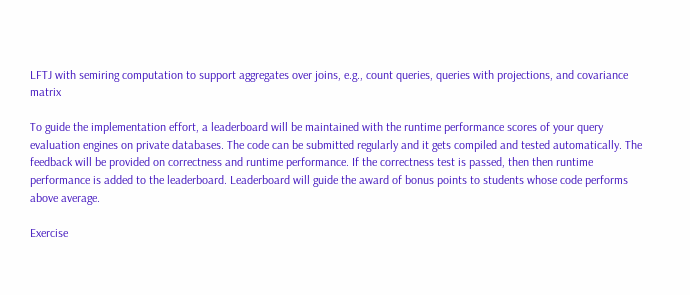LFTJ with semiring computation to support aggregates over joins, e.g., count queries, queries with projections, and covariance matrix

To guide the implementation effort, a leaderboard will be maintained with the runtime performance scores of your query evaluation engines on private databases. The code can be submitted regularly and it gets compiled and tested automatically. The feedback will be provided on correctness and runtime performance. If the correctness test is passed, then then runtime performance is added to the leaderboard. Leaderboard will guide the award of bonus points to students whose code performs above average.

Exercise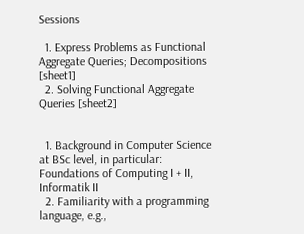Sessions

  1. Express Problems as Functional Aggregate Queries; Decompositions [sheet1]
  2. Solving Functional Aggregate Queries [sheet2]


  1. Background in Computer Science at BSc level, in particular: Foundations of Computing I + II, Informatik II
  2. Familiarity with a programming language, e.g.,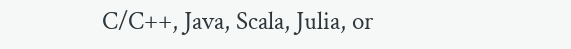C/C++, Java, Scala, Julia, or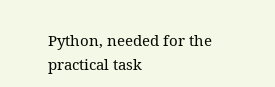Python, needed for the practical task